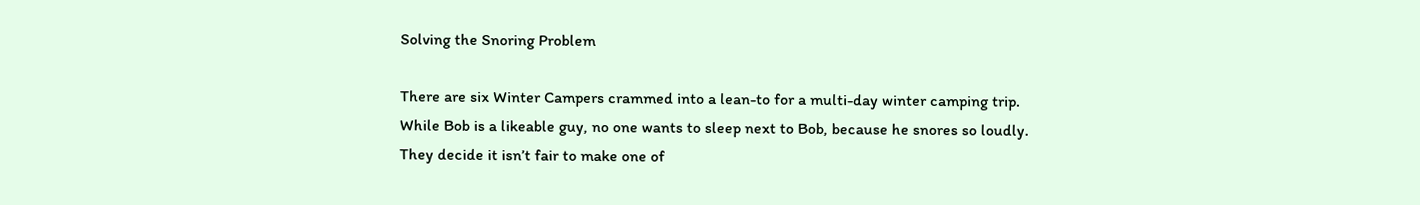Solving the Snoring Problem

There are six Winter Campers crammed into a lean-to for a multi-day winter camping trip.  While Bob is a likeable guy, no one wants to sleep next to Bob, because he snores so loudly. They decide it isn’t fair to make one of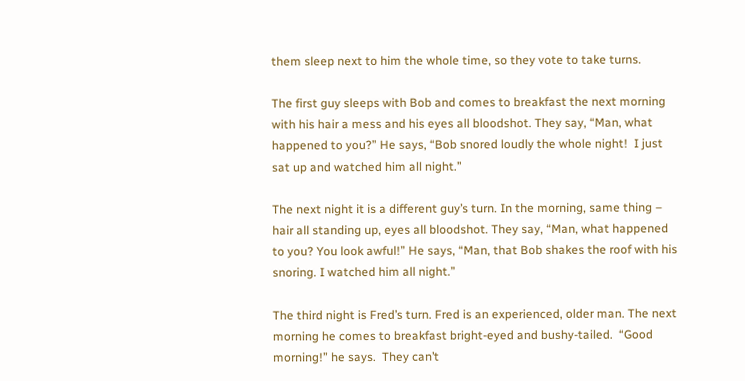them sleep next to him the whole time, so they vote to take turns.

The first guy sleeps with Bob and comes to breakfast the next morning with his hair a mess and his eyes all bloodshot. They say, “Man, what happened to you?” He says, “Bob snored loudly the whole night!  I just sat up and watched him all night.”

The next night it is a different guy’s turn. In the morning, same thing – hair all standing up, eyes all bloodshot. They say, “Man, what happened to you? You look awful!” He says, “Man, that Bob shakes the roof with his snoring. I watched him all night.”

The third night is Fred’s turn. Fred is an experienced, older man. The next morning he comes to breakfast bright-eyed and bushy-tailed.  “Good morning!” he says.  They can’t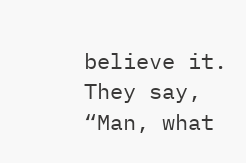believe it.  They say, “Man, what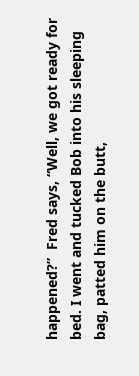happened?”  Fred says, “Well, we got ready for bed. I went and tucked Bob into his sleeping bag, patted him on the butt,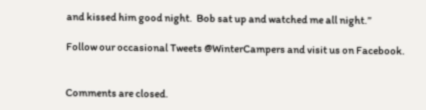and kissed him good night.  Bob sat up and watched me all night.”

Follow our occasional Tweets @WinterCampers and visit us on Facebook.


Comments are closed.